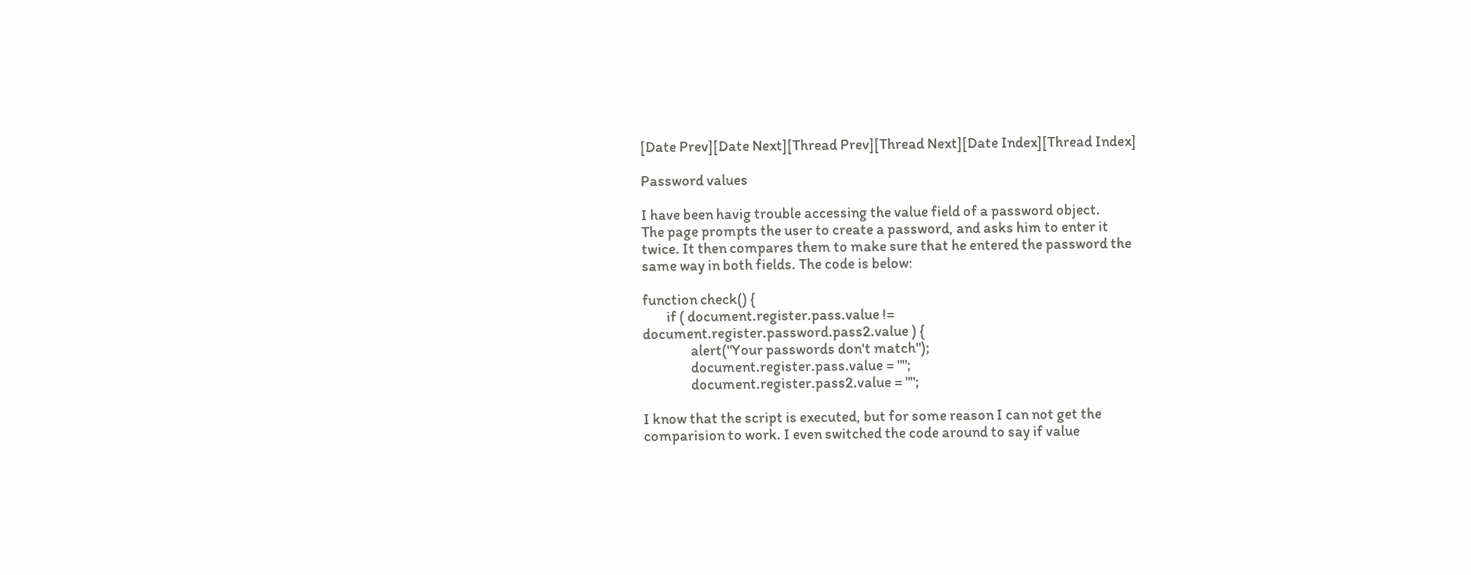[Date Prev][Date Next][Thread Prev][Thread Next][Date Index][Thread Index]

Password values

I have been havig trouble accessing the value field of a password object.
The page prompts the user to create a password, and asks him to enter it
twice. It then compares them to make sure that he entered the password the
same way in both fields. The code is below:

function check() {
        if ( document.register.pass.value !=
document.register.password.pass2.value ) {
                alert("Your passwords don't match");
                document.register.pass.value = "";
                document.register.pass2.value = "";

I know that the script is executed, but for some reason I can not get the
comparision to work. I even switched the code around to say if value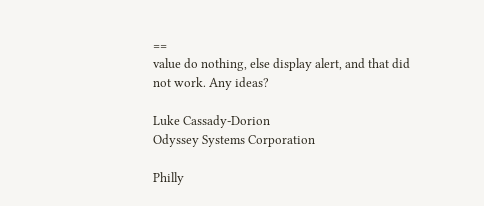==
value do nothing, else display alert, and that did not work. Any ideas?

Luke Cassady-Dorion
Odyssey Systems Corporation

Philly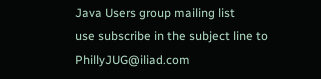Java Users group mailing list
use subscribe in the subject line to PhillyJUG@iliad.com